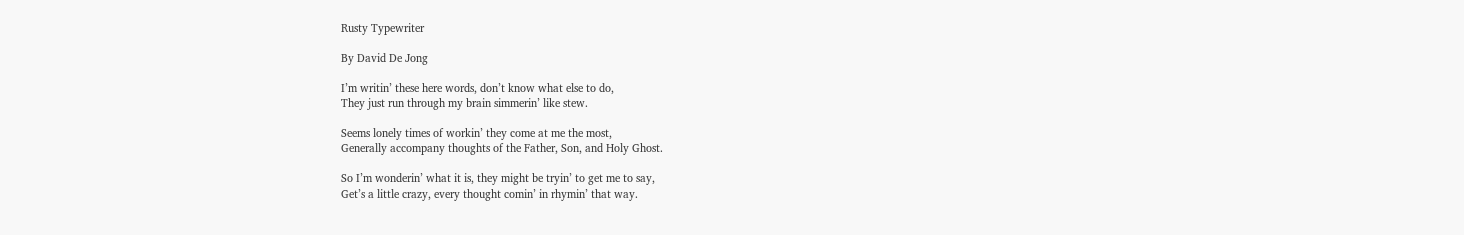Rusty Typewriter

By David De Jong

I’m writin’ these here words, don’t know what else to do,
They just run through my brain simmerin’ like stew.

Seems lonely times of workin’ they come at me the most,
Generally accompany thoughts of the Father, Son, and Holy Ghost.

So I’m wonderin’ what it is, they might be tryin’ to get me to say,
Get’s a little crazy, every thought comin’ in rhymin’ that way.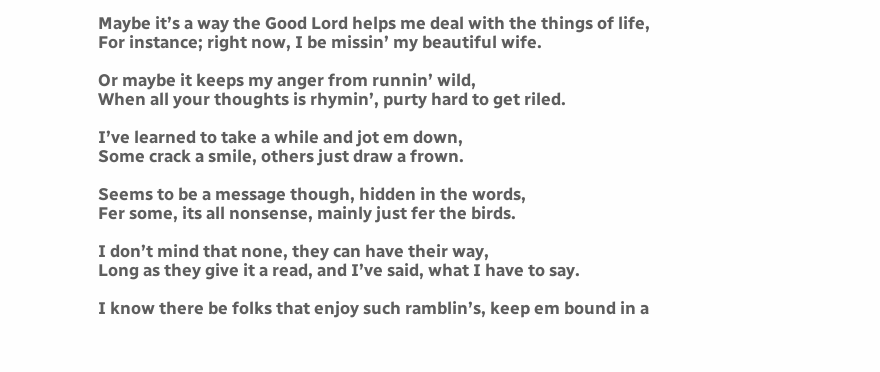Maybe it’s a way the Good Lord helps me deal with the things of life,
For instance; right now, I be missin’ my beautiful wife.

Or maybe it keeps my anger from runnin’ wild,
When all your thoughts is rhymin’, purty hard to get riled.

I’ve learned to take a while and jot em down,
Some crack a smile, others just draw a frown.

Seems to be a message though, hidden in the words,
Fer some, its all nonsense, mainly just fer the birds.

I don’t mind that none, they can have their way,
Long as they give it a read, and I’ve said, what I have to say.

I know there be folks that enjoy such ramblin’s, keep em bound in a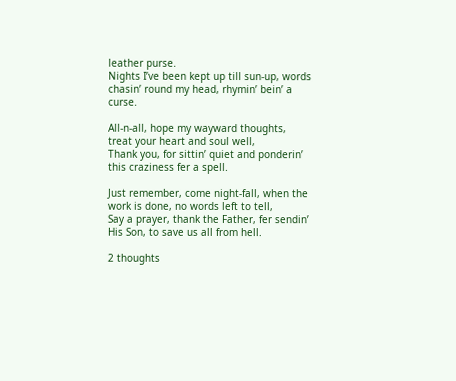leather purse.
Nights I’ve been kept up till sun-up, words chasin’ round my head, rhymin’ bein’ a curse.

All-n-all, hope my wayward thoughts, treat your heart and soul well,
Thank you, for sittin’ quiet and ponderin’ this craziness fer a spell.

Just remember, come night-fall, when the work is done, no words left to tell,
Say a prayer, thank the Father, fer sendin’ His Son, to save us all from hell.

2 thoughts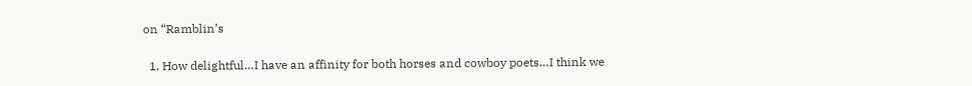on “Ramblin’s

  1. How delightful…I have an affinity for both horses and cowboy poets…I think we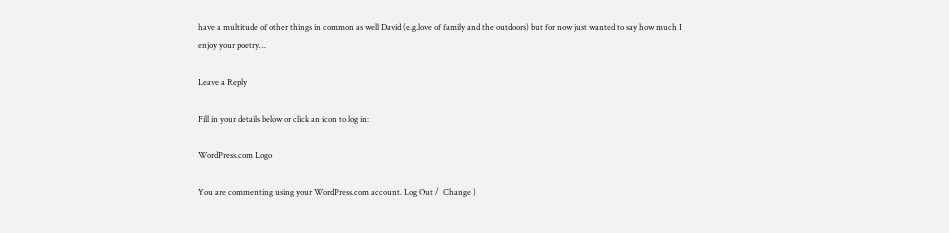have a multitude of other things in common as well David (e.g.love of family and the outdoors) but for now just wanted to say how much I enjoy your poetry…

Leave a Reply

Fill in your details below or click an icon to log in:

WordPress.com Logo

You are commenting using your WordPress.com account. Log Out /  Change )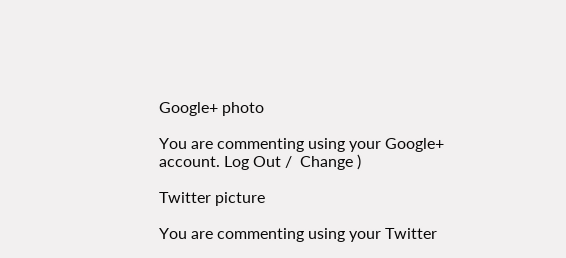Google+ photo

You are commenting using your Google+ account. Log Out /  Change )

Twitter picture

You are commenting using your Twitter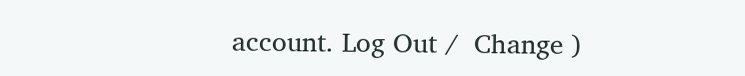account. Log Out /  Change )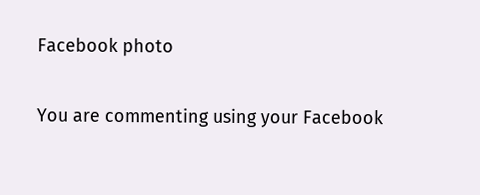Facebook photo

You are commenting using your Facebook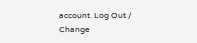account. Log Out /  Change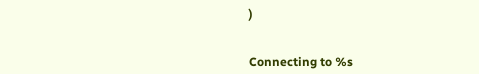)


Connecting to %s